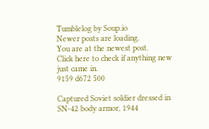Tumblelog by Soup.io
Newer posts are loading.
You are at the newest post.
Click here to check if anything new just came in.
9159 d672 500

Captured Soviet soldier dressed in SN-42 body armor, 1944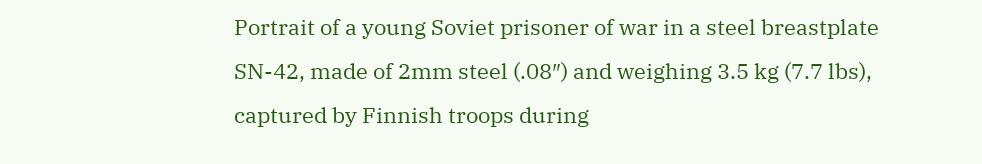Portrait of a young Soviet prisoner of war in a steel breastplate SN-42, made of 2mm steel (.08″) and weighing 3.5 kg (7.7 lbs), captured by Finnish troops during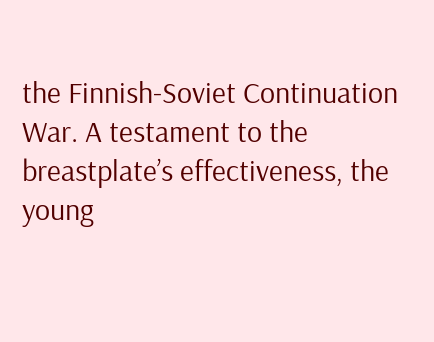the Finnish-Soviet Continuation War. A testament to the breastplate’s effectiveness, the young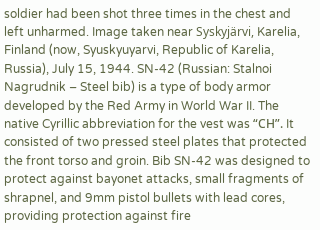soldier had been shot three times in the chest and left unharmed. Image taken near Syskyjärvi, Karelia, Finland (now, Syuskyuyarvi, Republic of Karelia, Russia), July 15, 1944. SN-42 (Russian: Stalnoi Nagrudnik – Steel bib) is a type of body armor developed by the Red Army in World War II. The native Cyrillic abbreviation for the vest was “СН”. It consisted of two pressed steel plates that protected the front torso and groin. Bib SN-42 was designed to protect against bayonet attacks, small fragments of shrapnel, and 9mm pistol bullets with lead cores, providing protection against fire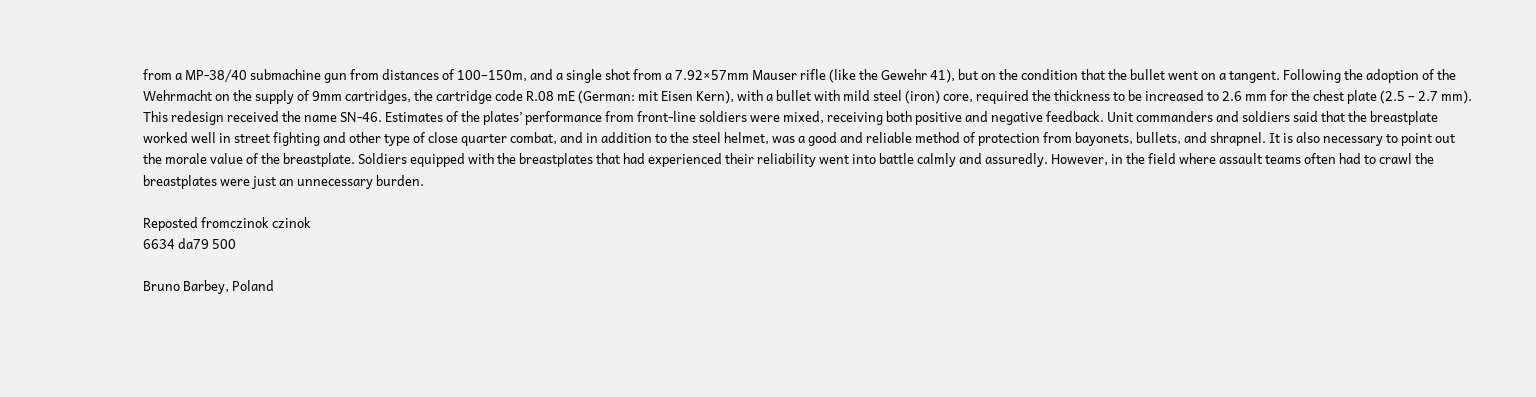from a MP-38/40 submachine gun from distances of 100–150m, and a single shot from a 7.92×57mm Mauser rifle (like the Gewehr 41), but on the condition that the bullet went on a tangent. Following the adoption of the Wehrmacht on the supply of 9mm cartridges, the cartridge code R.08 mE (German: mit Eisen Kern), with a bullet with mild steel (iron) core, required the thickness to be increased to 2.6 mm for the chest plate (2.5 – 2.7 mm). This redesign received the name SN-46. Estimates of the plates’ performance from front-line soldiers were mixed, receiving both positive and negative feedback. Unit commanders and soldiers said that the breastplate worked well in street fighting and other type of close quarter combat, and in addition to the steel helmet, was a good and reliable method of protection from bayonets, bullets, and shrapnel. It is also necessary to point out the morale value of the breastplate. Soldiers equipped with the breastplates that had experienced their reliability went into battle calmly and assuredly. However, in the field where assault teams often had to crawl the breastplates were just an unnecessary burden.

Reposted fromczinok czinok
6634 da79 500

Bruno Barbey, Poland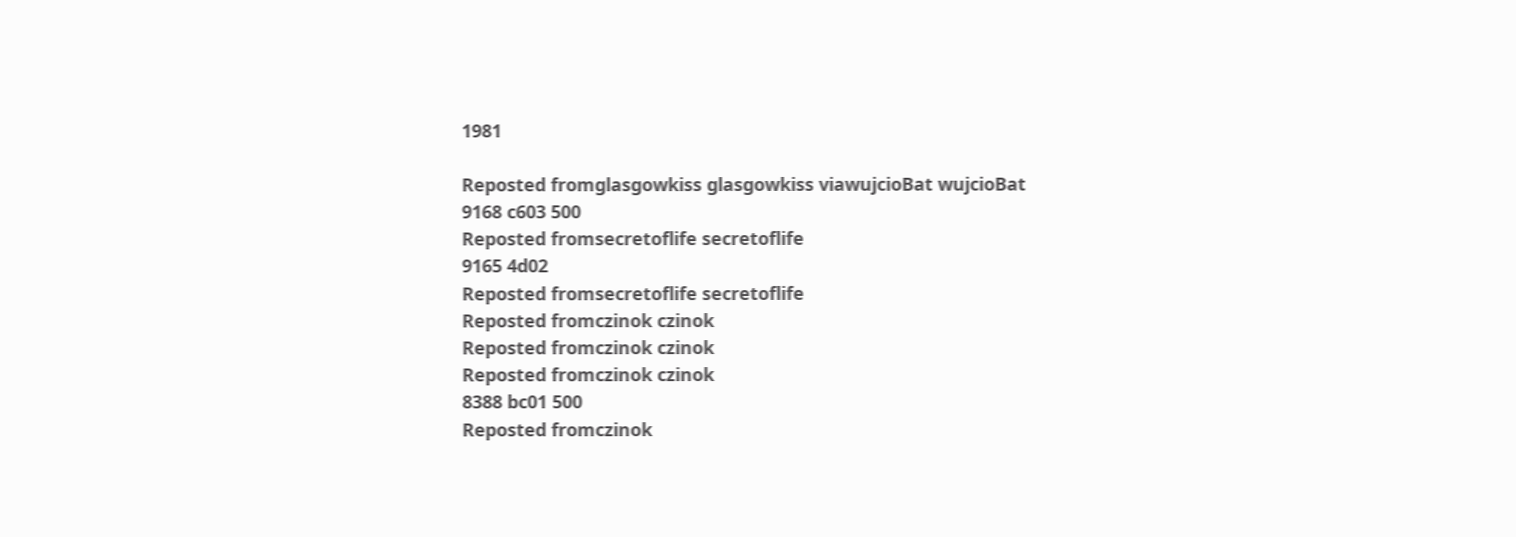1981

Reposted fromglasgowkiss glasgowkiss viawujcioBat wujcioBat
9168 c603 500
Reposted fromsecretoflife secretoflife
9165 4d02
Reposted fromsecretoflife secretoflife
Reposted fromczinok czinok
Reposted fromczinok czinok
Reposted fromczinok czinok
8388 bc01 500
Reposted fromczinok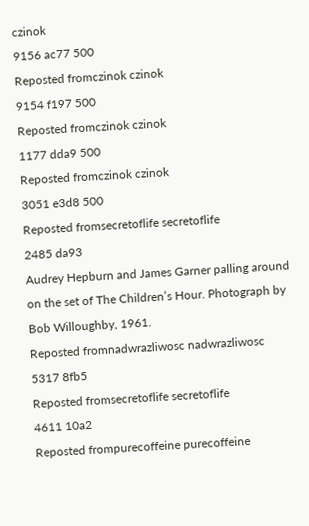czinok
9156 ac77 500
Reposted fromczinok czinok
9154 f197 500
Reposted fromczinok czinok
1177 dda9 500
Reposted fromczinok czinok
3051 e3d8 500
Reposted fromsecretoflife secretoflife
2485 da93
Audrey Hepburn and James Garner palling around on the set of The Children’s Hour. Photograph by Bob Willoughby, 1961.
Reposted fromnadwrazliwosc nadwrazliwosc
5317 8fb5
Reposted fromsecretoflife secretoflife
4611 10a2
Reposted frompurecoffeine purecoffeine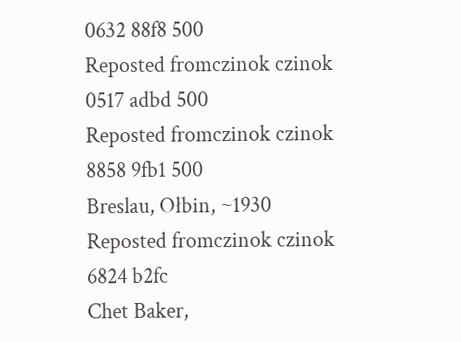0632 88f8 500
Reposted fromczinok czinok
0517 adbd 500
Reposted fromczinok czinok
8858 9fb1 500
Breslau, Ołbin, ~1930
Reposted fromczinok czinok
6824 b2fc
Chet Baker,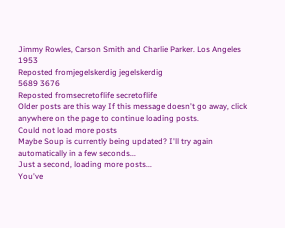Jimmy Rowles, Carson Smith and Charlie Parker. Los Angeles 1953
Reposted fromjegelskerdig jegelskerdig
5689 3676
Reposted fromsecretoflife secretoflife
Older posts are this way If this message doesn't go away, click anywhere on the page to continue loading posts.
Could not load more posts
Maybe Soup is currently being updated? I'll try again automatically in a few seconds...
Just a second, loading more posts...
You've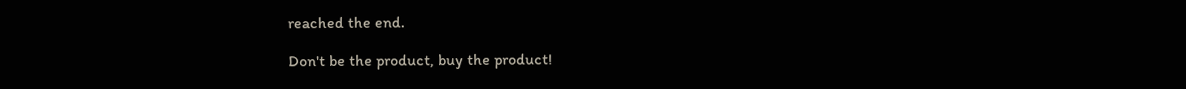reached the end.

Don't be the product, buy the product!